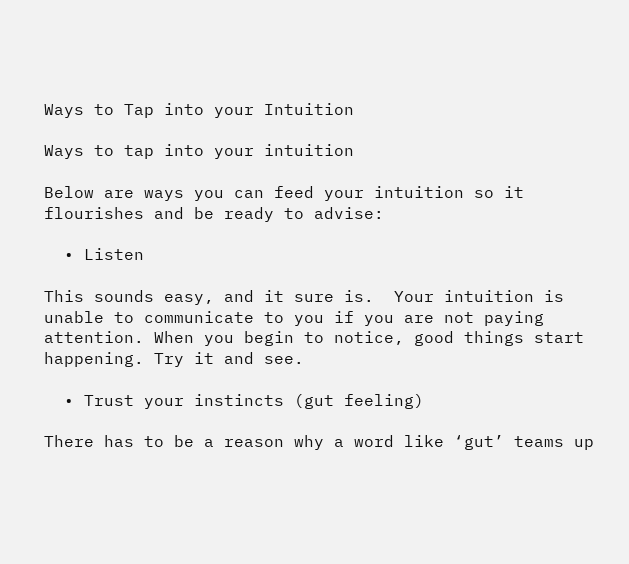Ways to Tap into your Intuition

Ways to tap into your intuition

Below are ways you can feed your intuition so it flourishes and be ready to advise:

  • Listen

This sounds easy, and it sure is.  Your intuition is unable to communicate to you if you are not paying attention. When you begin to notice, good things start happening. Try it and see.

  • Trust your instincts (gut feeling)

There has to be a reason why a word like ‘gut’ teams up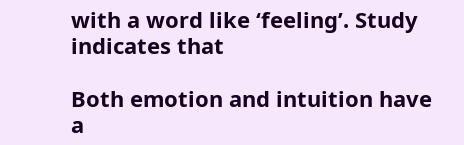with a word like ‘feeling’. Study indicates that

Both emotion and intuition have a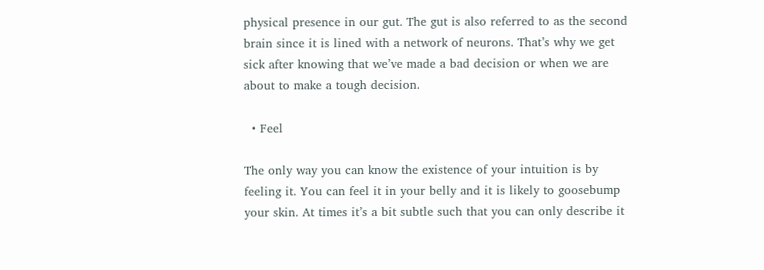physical presence in our gut. The gut is also referred to as the second brain since it is lined with a network of neurons. That’s why we get sick after knowing that we’ve made a bad decision or when we are about to make a tough decision.

  • Feel

The only way you can know the existence of your intuition is by feeling it. You can feel it in your belly and it is likely to goosebump your skin. At times it’s a bit subtle such that you can only describe it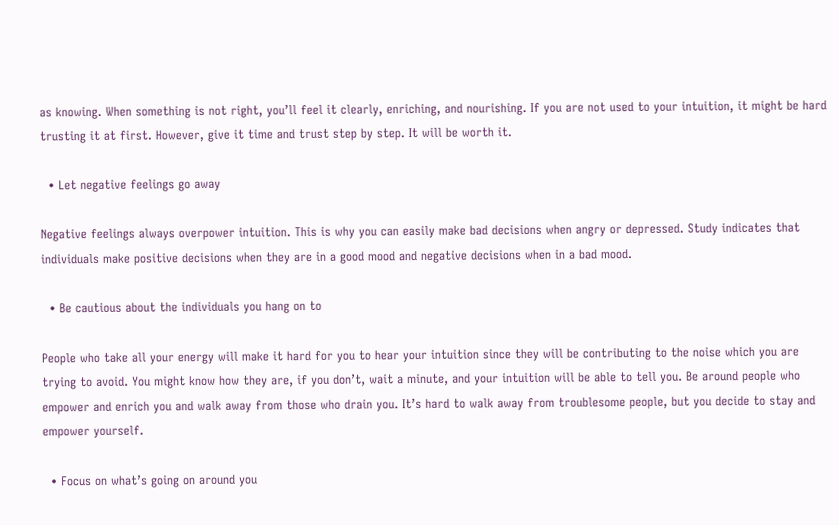as knowing. When something is not right, you’ll feel it clearly, enriching, and nourishing. If you are not used to your intuition, it might be hard trusting it at first. However, give it time and trust step by step. It will be worth it.

  • Let negative feelings go away

Negative feelings always overpower intuition. This is why you can easily make bad decisions when angry or depressed. Study indicates that individuals make positive decisions when they are in a good mood and negative decisions when in a bad mood.

  • Be cautious about the individuals you hang on to

People who take all your energy will make it hard for you to hear your intuition since they will be contributing to the noise which you are trying to avoid. You might know how they are, if you don’t, wait a minute, and your intuition will be able to tell you. Be around people who empower and enrich you and walk away from those who drain you. It’s hard to walk away from troublesome people, but you decide to stay and empower yourself.

  • Focus on what’s going on around you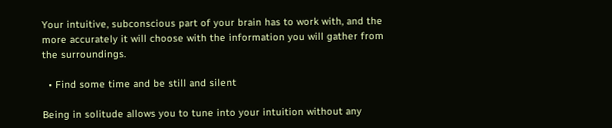Your intuitive, subconscious part of your brain has to work with, and the more accurately it will choose with the information you will gather from the surroundings.

  • Find some time and be still and silent

Being in solitude allows you to tune into your intuition without any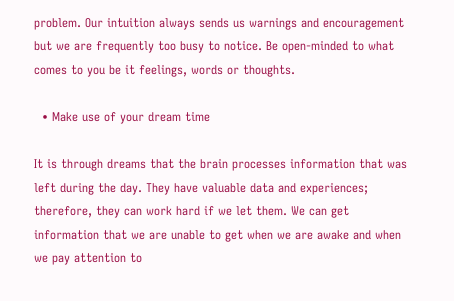problem. Our intuition always sends us warnings and encouragement but we are frequently too busy to notice. Be open-minded to what comes to you be it feelings, words or thoughts.

  • Make use of your dream time

It is through dreams that the brain processes information that was left during the day. They have valuable data and experiences; therefore, they can work hard if we let them. We can get information that we are unable to get when we are awake and when we pay attention to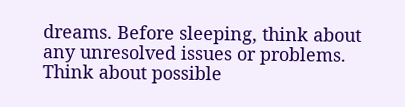dreams. Before sleeping, think about any unresolved issues or problems. Think about possible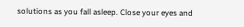solutions as you fall asleep. Close your eyes and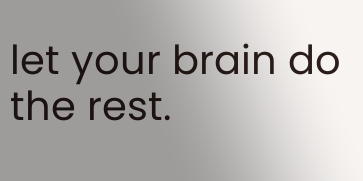let your brain do the rest.